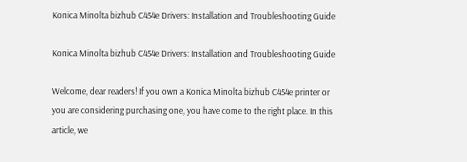Konica Minolta bizhub C454e Drivers: Installation and Troubleshooting Guide

Konica Minolta bizhub C454e Drivers: Installation and Troubleshooting Guide

Welcome, dear readers! If you own a Konica Minolta bizhub C454e printer or you are considering purchasing one, you have come to the right place. In this article, we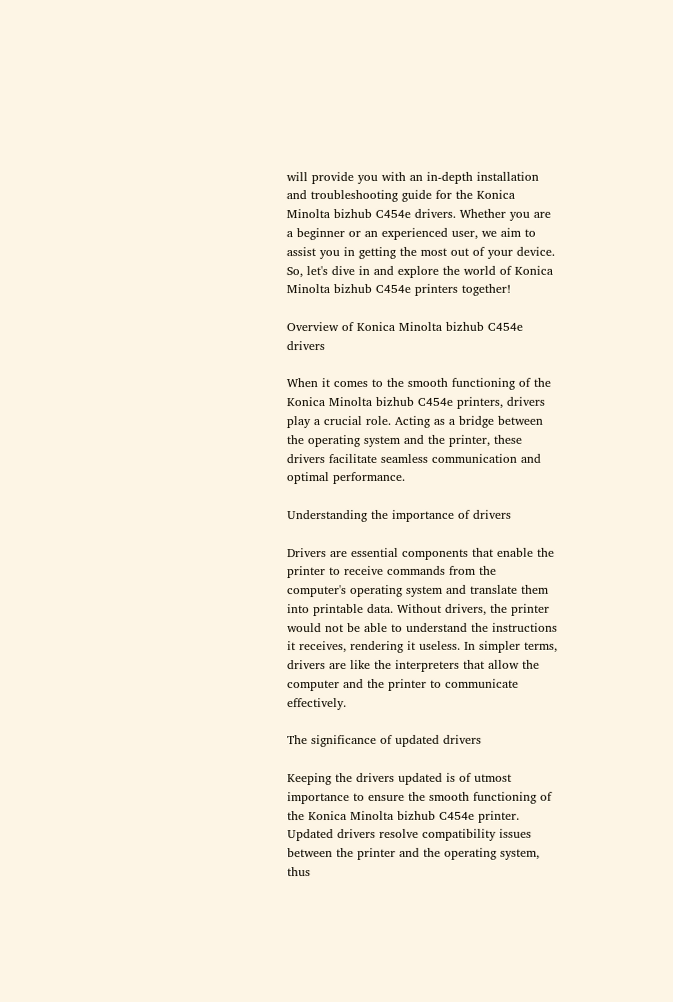will provide you with an in-depth installation and troubleshooting guide for the Konica Minolta bizhub C454e drivers. Whether you are a beginner or an experienced user, we aim to assist you in getting the most out of your device. So, let's dive in and explore the world of Konica Minolta bizhub C454e printers together!

Overview of Konica Minolta bizhub C454e drivers

When it comes to the smooth functioning of the Konica Minolta bizhub C454e printers, drivers play a crucial role. Acting as a bridge between the operating system and the printer, these drivers facilitate seamless communication and optimal performance.

Understanding the importance of drivers

Drivers are essential components that enable the printer to receive commands from the computer's operating system and translate them into printable data. Without drivers, the printer would not be able to understand the instructions it receives, rendering it useless. In simpler terms, drivers are like the interpreters that allow the computer and the printer to communicate effectively.

The significance of updated drivers

Keeping the drivers updated is of utmost importance to ensure the smooth functioning of the Konica Minolta bizhub C454e printer. Updated drivers resolve compatibility issues between the printer and the operating system, thus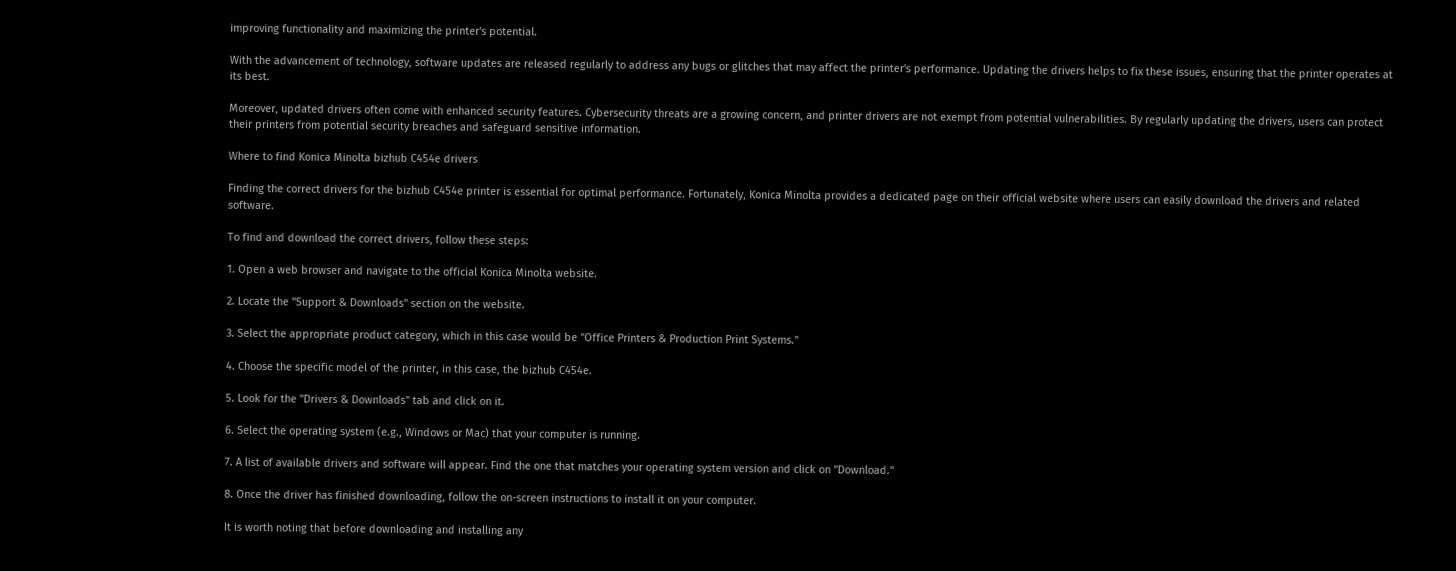improving functionality and maximizing the printer's potential.

With the advancement of technology, software updates are released regularly to address any bugs or glitches that may affect the printer's performance. Updating the drivers helps to fix these issues, ensuring that the printer operates at its best.

Moreover, updated drivers often come with enhanced security features. Cybersecurity threats are a growing concern, and printer drivers are not exempt from potential vulnerabilities. By regularly updating the drivers, users can protect their printers from potential security breaches and safeguard sensitive information.

Where to find Konica Minolta bizhub C454e drivers

Finding the correct drivers for the bizhub C454e printer is essential for optimal performance. Fortunately, Konica Minolta provides a dedicated page on their official website where users can easily download the drivers and related software.

To find and download the correct drivers, follow these steps:

1. Open a web browser and navigate to the official Konica Minolta website.

2. Locate the "Support & Downloads" section on the website.

3. Select the appropriate product category, which in this case would be "Office Printers & Production Print Systems."

4. Choose the specific model of the printer, in this case, the bizhub C454e.

5. Look for the "Drivers & Downloads" tab and click on it.

6. Select the operating system (e.g., Windows or Mac) that your computer is running.

7. A list of available drivers and software will appear. Find the one that matches your operating system version and click on "Download."

8. Once the driver has finished downloading, follow the on-screen instructions to install it on your computer.

It is worth noting that before downloading and installing any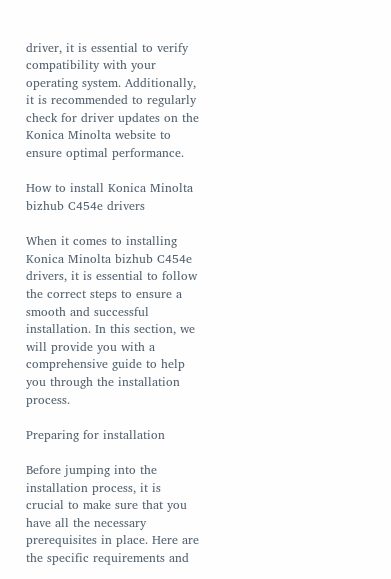driver, it is essential to verify compatibility with your operating system. Additionally, it is recommended to regularly check for driver updates on the Konica Minolta website to ensure optimal performance.

How to install Konica Minolta bizhub C454e drivers

When it comes to installing Konica Minolta bizhub C454e drivers, it is essential to follow the correct steps to ensure a smooth and successful installation. In this section, we will provide you with a comprehensive guide to help you through the installation process.

Preparing for installation

Before jumping into the installation process, it is crucial to make sure that you have all the necessary prerequisites in place. Here are the specific requirements and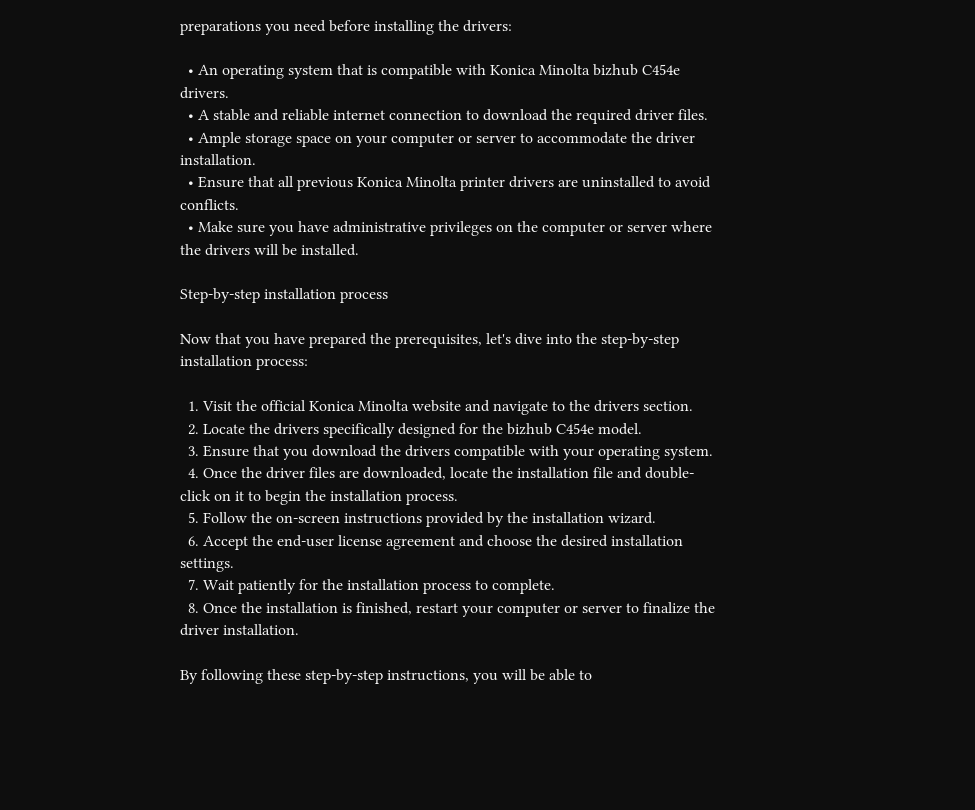preparations you need before installing the drivers:

  • An operating system that is compatible with Konica Minolta bizhub C454e drivers.
  • A stable and reliable internet connection to download the required driver files.
  • Ample storage space on your computer or server to accommodate the driver installation.
  • Ensure that all previous Konica Minolta printer drivers are uninstalled to avoid conflicts.
  • Make sure you have administrative privileges on the computer or server where the drivers will be installed.

Step-by-step installation process

Now that you have prepared the prerequisites, let's dive into the step-by-step installation process:

  1. Visit the official Konica Minolta website and navigate to the drivers section.
  2. Locate the drivers specifically designed for the bizhub C454e model.
  3. Ensure that you download the drivers compatible with your operating system.
  4. Once the driver files are downloaded, locate the installation file and double-click on it to begin the installation process.
  5. Follow the on-screen instructions provided by the installation wizard.
  6. Accept the end-user license agreement and choose the desired installation settings.
  7. Wait patiently for the installation process to complete.
  8. Once the installation is finished, restart your computer or server to finalize the driver installation.

By following these step-by-step instructions, you will be able to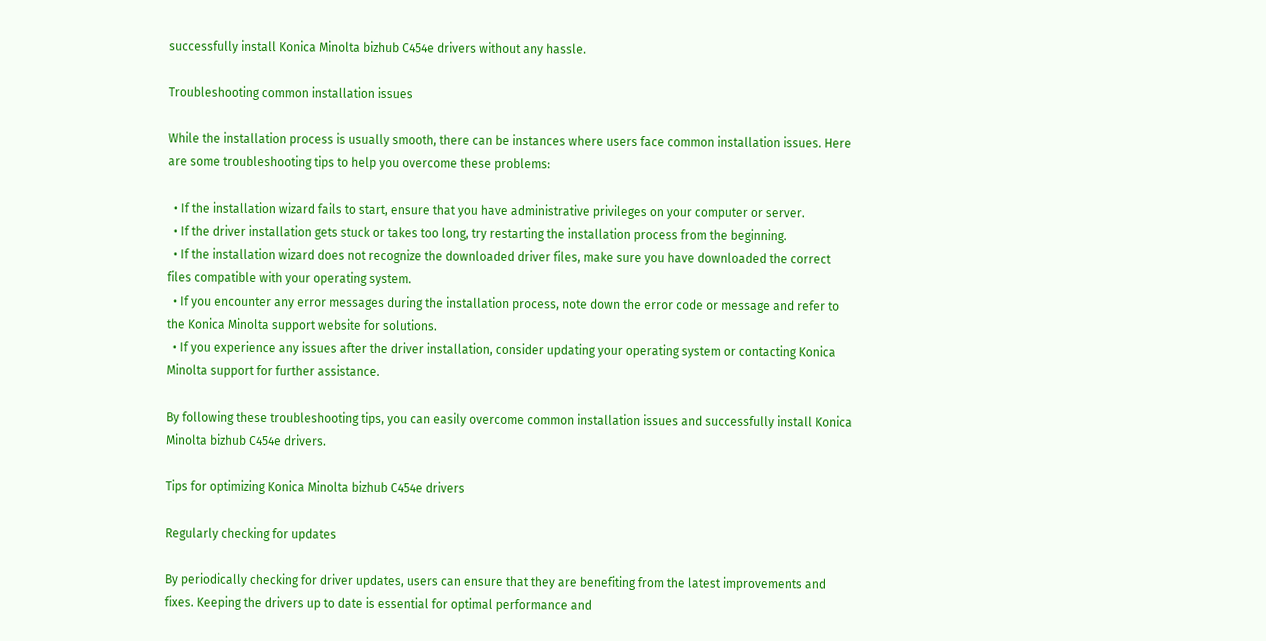successfully install Konica Minolta bizhub C454e drivers without any hassle.

Troubleshooting common installation issues

While the installation process is usually smooth, there can be instances where users face common installation issues. Here are some troubleshooting tips to help you overcome these problems:

  • If the installation wizard fails to start, ensure that you have administrative privileges on your computer or server.
  • If the driver installation gets stuck or takes too long, try restarting the installation process from the beginning.
  • If the installation wizard does not recognize the downloaded driver files, make sure you have downloaded the correct files compatible with your operating system.
  • If you encounter any error messages during the installation process, note down the error code or message and refer to the Konica Minolta support website for solutions.
  • If you experience any issues after the driver installation, consider updating your operating system or contacting Konica Minolta support for further assistance.

By following these troubleshooting tips, you can easily overcome common installation issues and successfully install Konica Minolta bizhub C454e drivers.

Tips for optimizing Konica Minolta bizhub C454e drivers

Regularly checking for updates

By periodically checking for driver updates, users can ensure that they are benefiting from the latest improvements and fixes. Keeping the drivers up to date is essential for optimal performance and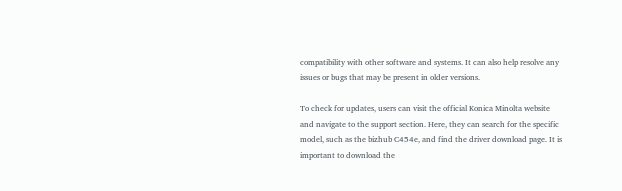compatibility with other software and systems. It can also help resolve any issues or bugs that may be present in older versions.

To check for updates, users can visit the official Konica Minolta website and navigate to the support section. Here, they can search for the specific model, such as the bizhub C454e, and find the driver download page. It is important to download the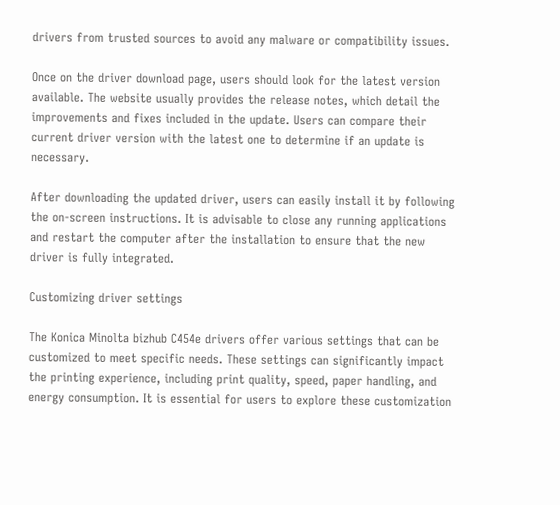drivers from trusted sources to avoid any malware or compatibility issues.

Once on the driver download page, users should look for the latest version available. The website usually provides the release notes, which detail the improvements and fixes included in the update. Users can compare their current driver version with the latest one to determine if an update is necessary.

After downloading the updated driver, users can easily install it by following the on-screen instructions. It is advisable to close any running applications and restart the computer after the installation to ensure that the new driver is fully integrated.

Customizing driver settings

The Konica Minolta bizhub C454e drivers offer various settings that can be customized to meet specific needs. These settings can significantly impact the printing experience, including print quality, speed, paper handling, and energy consumption. It is essential for users to explore these customization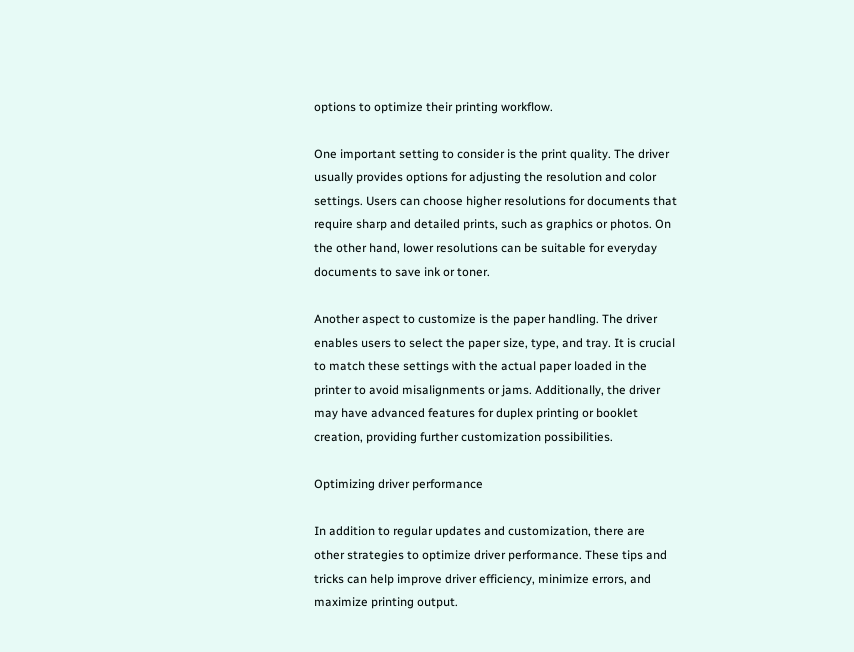options to optimize their printing workflow.

One important setting to consider is the print quality. The driver usually provides options for adjusting the resolution and color settings. Users can choose higher resolutions for documents that require sharp and detailed prints, such as graphics or photos. On the other hand, lower resolutions can be suitable for everyday documents to save ink or toner.

Another aspect to customize is the paper handling. The driver enables users to select the paper size, type, and tray. It is crucial to match these settings with the actual paper loaded in the printer to avoid misalignments or jams. Additionally, the driver may have advanced features for duplex printing or booklet creation, providing further customization possibilities.

Optimizing driver performance

In addition to regular updates and customization, there are other strategies to optimize driver performance. These tips and tricks can help improve driver efficiency, minimize errors, and maximize printing output.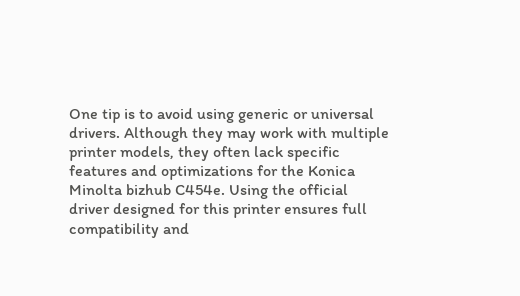One tip is to avoid using generic or universal drivers. Although they may work with multiple printer models, they often lack specific features and optimizations for the Konica Minolta bizhub C454e. Using the official driver designed for this printer ensures full compatibility and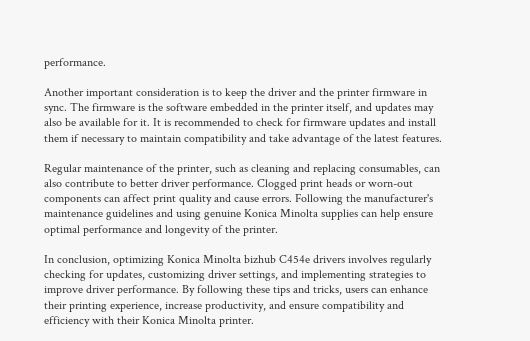performance.

Another important consideration is to keep the driver and the printer firmware in sync. The firmware is the software embedded in the printer itself, and updates may also be available for it. It is recommended to check for firmware updates and install them if necessary to maintain compatibility and take advantage of the latest features.

Regular maintenance of the printer, such as cleaning and replacing consumables, can also contribute to better driver performance. Clogged print heads or worn-out components can affect print quality and cause errors. Following the manufacturer's maintenance guidelines and using genuine Konica Minolta supplies can help ensure optimal performance and longevity of the printer.

In conclusion, optimizing Konica Minolta bizhub C454e drivers involves regularly checking for updates, customizing driver settings, and implementing strategies to improve driver performance. By following these tips and tricks, users can enhance their printing experience, increase productivity, and ensure compatibility and efficiency with their Konica Minolta printer.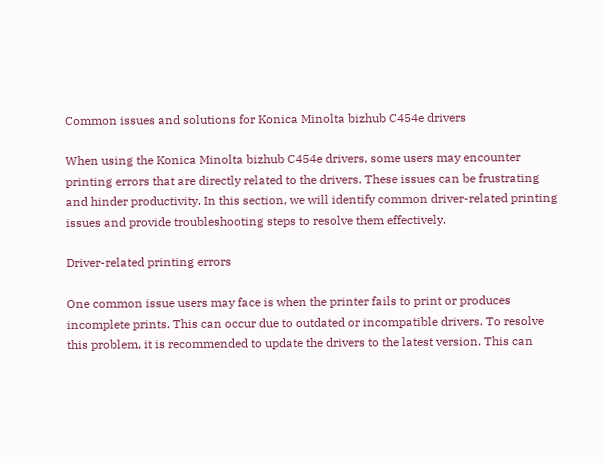Common issues and solutions for Konica Minolta bizhub C454e drivers

When using the Konica Minolta bizhub C454e drivers, some users may encounter printing errors that are directly related to the drivers. These issues can be frustrating and hinder productivity. In this section, we will identify common driver-related printing issues and provide troubleshooting steps to resolve them effectively.

Driver-related printing errors

One common issue users may face is when the printer fails to print or produces incomplete prints. This can occur due to outdated or incompatible drivers. To resolve this problem, it is recommended to update the drivers to the latest version. This can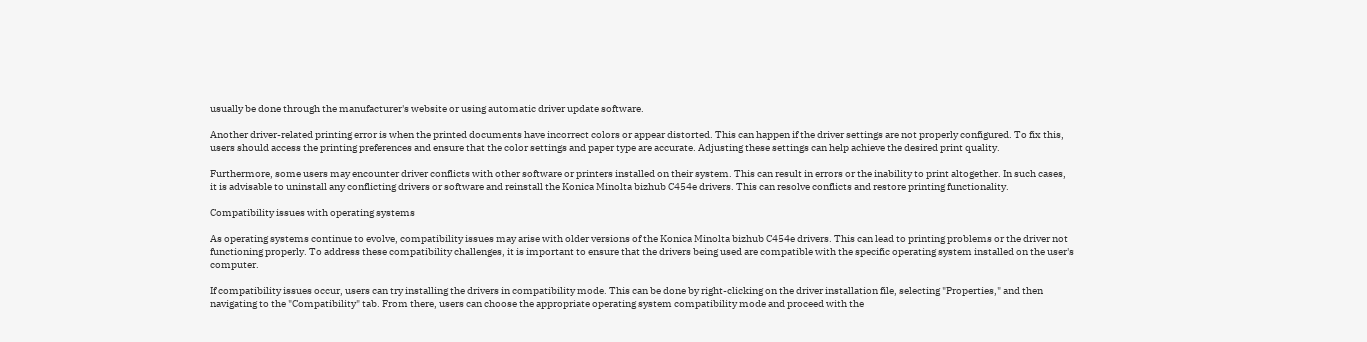usually be done through the manufacturer's website or using automatic driver update software.

Another driver-related printing error is when the printed documents have incorrect colors or appear distorted. This can happen if the driver settings are not properly configured. To fix this, users should access the printing preferences and ensure that the color settings and paper type are accurate. Adjusting these settings can help achieve the desired print quality.

Furthermore, some users may encounter driver conflicts with other software or printers installed on their system. This can result in errors or the inability to print altogether. In such cases, it is advisable to uninstall any conflicting drivers or software and reinstall the Konica Minolta bizhub C454e drivers. This can resolve conflicts and restore printing functionality.

Compatibility issues with operating systems

As operating systems continue to evolve, compatibility issues may arise with older versions of the Konica Minolta bizhub C454e drivers. This can lead to printing problems or the driver not functioning properly. To address these compatibility challenges, it is important to ensure that the drivers being used are compatible with the specific operating system installed on the user's computer.

If compatibility issues occur, users can try installing the drivers in compatibility mode. This can be done by right-clicking on the driver installation file, selecting "Properties," and then navigating to the "Compatibility" tab. From there, users can choose the appropriate operating system compatibility mode and proceed with the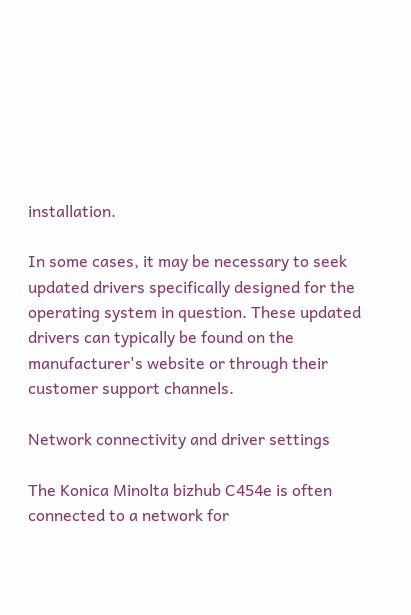installation.

In some cases, it may be necessary to seek updated drivers specifically designed for the operating system in question. These updated drivers can typically be found on the manufacturer's website or through their customer support channels.

Network connectivity and driver settings

The Konica Minolta bizhub C454e is often connected to a network for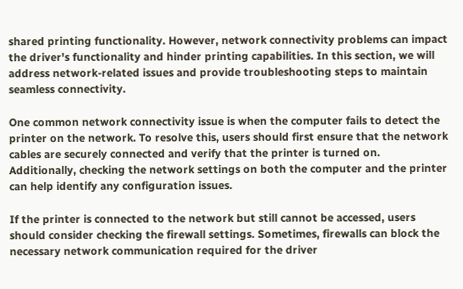shared printing functionality. However, network connectivity problems can impact the driver's functionality and hinder printing capabilities. In this section, we will address network-related issues and provide troubleshooting steps to maintain seamless connectivity.

One common network connectivity issue is when the computer fails to detect the printer on the network. To resolve this, users should first ensure that the network cables are securely connected and verify that the printer is turned on. Additionally, checking the network settings on both the computer and the printer can help identify any configuration issues.

If the printer is connected to the network but still cannot be accessed, users should consider checking the firewall settings. Sometimes, firewalls can block the necessary network communication required for the driver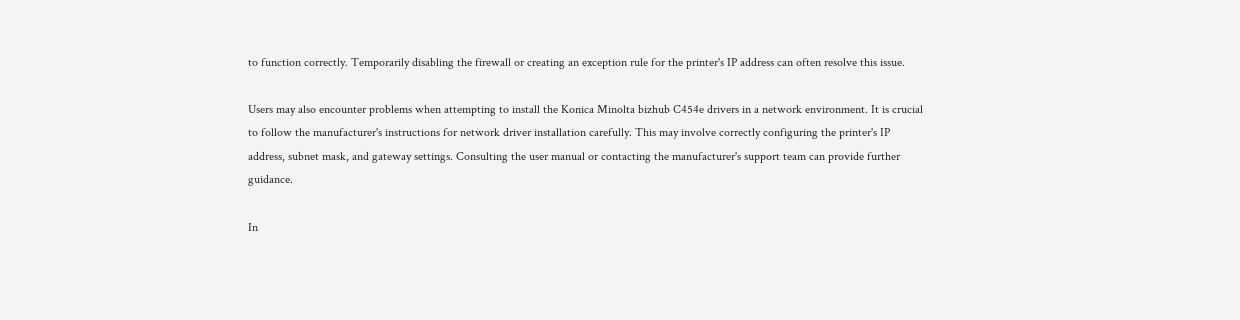to function correctly. Temporarily disabling the firewall or creating an exception rule for the printer's IP address can often resolve this issue.

Users may also encounter problems when attempting to install the Konica Minolta bizhub C454e drivers in a network environment. It is crucial to follow the manufacturer's instructions for network driver installation carefully. This may involve correctly configuring the printer's IP address, subnet mask, and gateway settings. Consulting the user manual or contacting the manufacturer's support team can provide further guidance.

In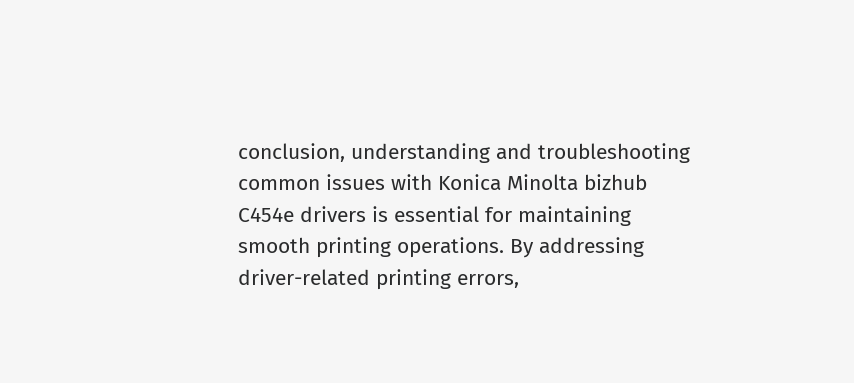conclusion, understanding and troubleshooting common issues with Konica Minolta bizhub C454e drivers is essential for maintaining smooth printing operations. By addressing driver-related printing errors,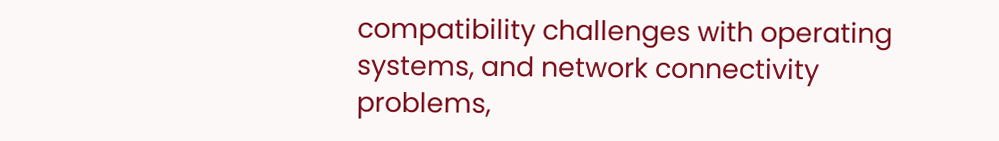compatibility challenges with operating systems, and network connectivity problems,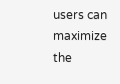users can maximize the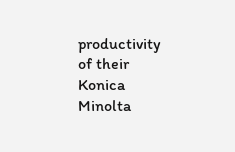productivity of their Konica Minolta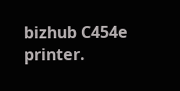bizhub C454e printer.